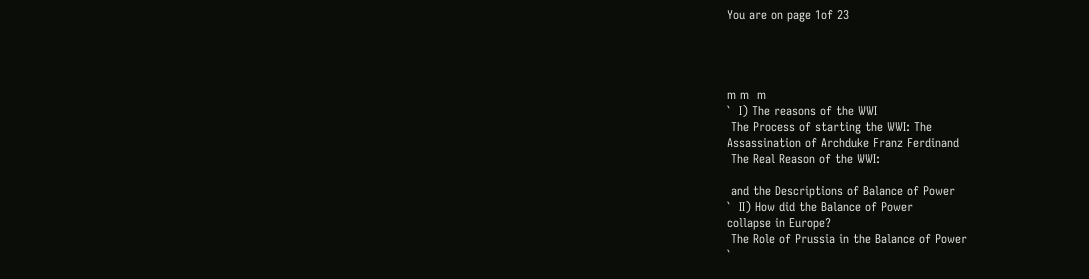You are on page 1of 23




m m  m
`  I) The reasons of the WWI
 The Process of starting the WWI: The
Assassination of Archduke Franz Ferdinand
 The Real Reason of the WWI:

 and the Descriptions of Balance of Power
`  II) How did the Balance of Power
collapse in Europe?
 The Role of Prussia in the Balance of Power
`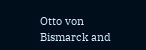Otto von Bismarck and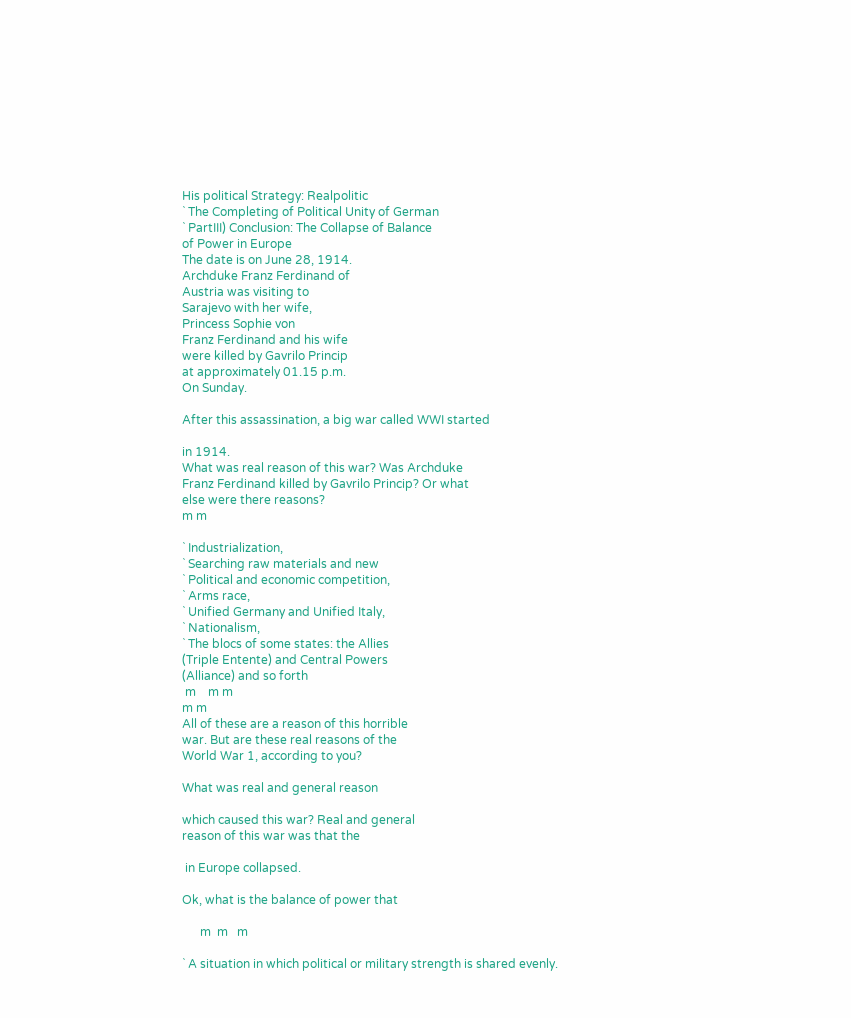His political Strategy: Realpolitic
` The Completing of Political Unity of German
` PartIII) Conclusion: The Collapse of Balance
of Power in Europe
The date is on June 28, 1914.
Archduke Franz Ferdinand of
Austria was visiting to
Sarajevo with her wife,
Princess Sophie von
Franz Ferdinand and his wife
were killed by Gavrilo Princip
at approximately 01.15 p.m.
On Sunday.

After this assassination, a big war called WWI started

in 1914.
What was real reason of this war? Was Archduke
Franz Ferdinand killed by Gavrilo Princip? Or what
else were there reasons?
m m

` Industrialization,
` Searching raw materials and new
` Political and economic competition,
` Arms race,
` Unified Germany and Unified Italy,
` Nationalism,
` The blocs of some states: the Allies
(Triple Entente) and Central Powers
(Alliance) and so forth
 m    m m
m m
All of these are a reason of this horrible
war. But are these real reasons of the
World War 1, according to you?

What was real and general reason

which caused this war? Real and general
reason of this war was that the

 in Europe collapsed.

Ok, what is the balance of power that

      m  m   m

` A situation in which political or military strength is shared evenly.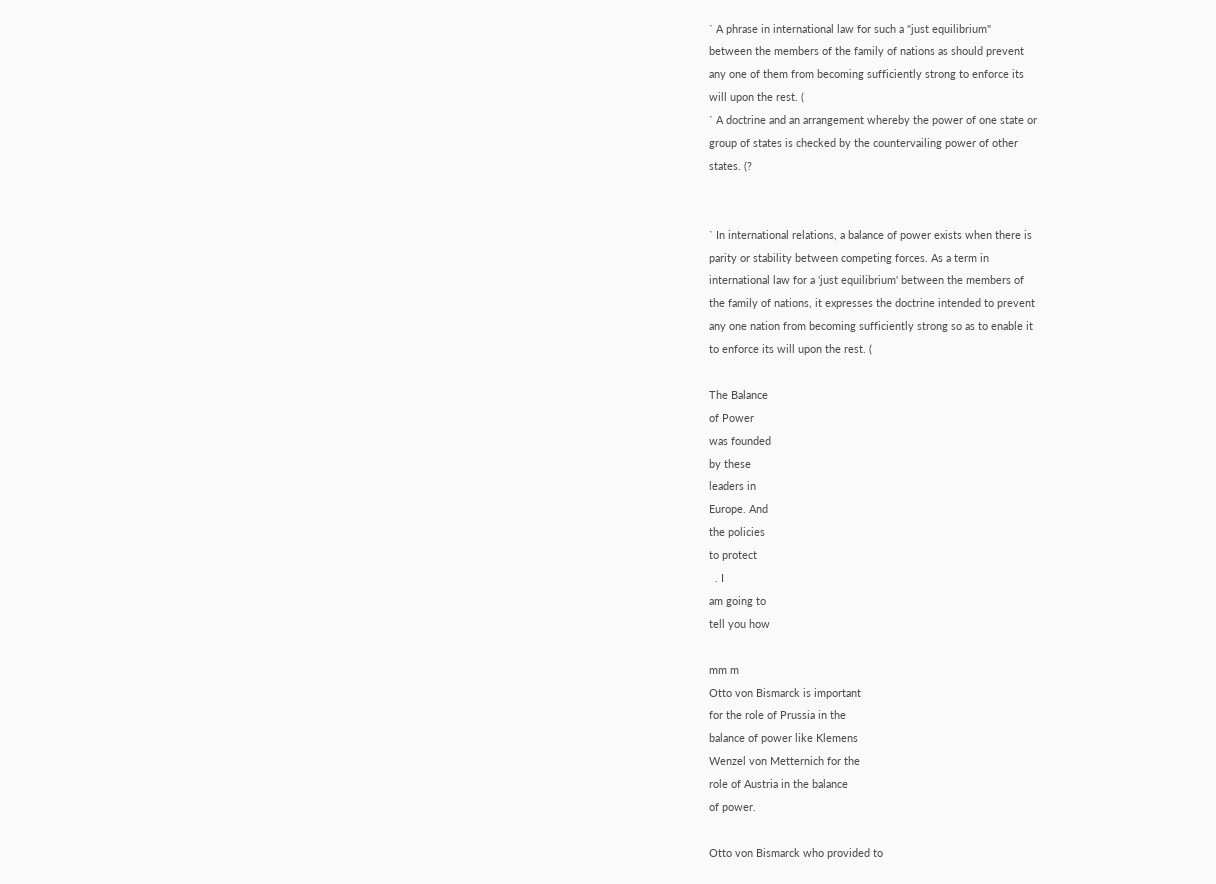` A phrase in international law for such a "just equilibrium"
between the members of the family of nations as should prevent
any one of them from becoming sufficiently strong to enforce its
will upon the rest. (
` A doctrine and an arrangement whereby the power of one state or
group of states is checked by the countervailing power of other
states. (?


` In international relations, a balance of power exists when there is
parity or stability between competing forces. As a term in
international law for a 'just equilibrium' between the members of
the family of nations, it expresses the doctrine intended to prevent
any one nation from becoming sufficiently strong so as to enable it
to enforce its will upon the rest. (

The Balance
of Power
was founded
by these
leaders in
Europe. And
the policies
to protect
  . I
am going to
tell you how

mm m
Otto von Bismarck is important
for the role of Prussia in the
balance of power like Klemens
Wenzel von Metternich for the
role of Austria in the balance
of power.

Otto von Bismarck who provided to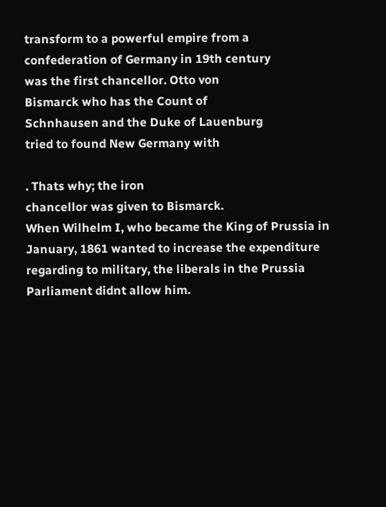transform to a powerful empire from a
confederation of Germany in 19th century
was the first chancellor. Otto von
Bismarck who has the Count of
Schnhausen and the Duke of Lauenburg
tried to found New Germany with

. Thats why; the iron
chancellor was given to Bismarck.
When Wilhelm I, who became the King of Prussia in
January, 1861 wanted to increase the expenditure
regarding to military, the liberals in the Prussia
Parliament didnt allow him.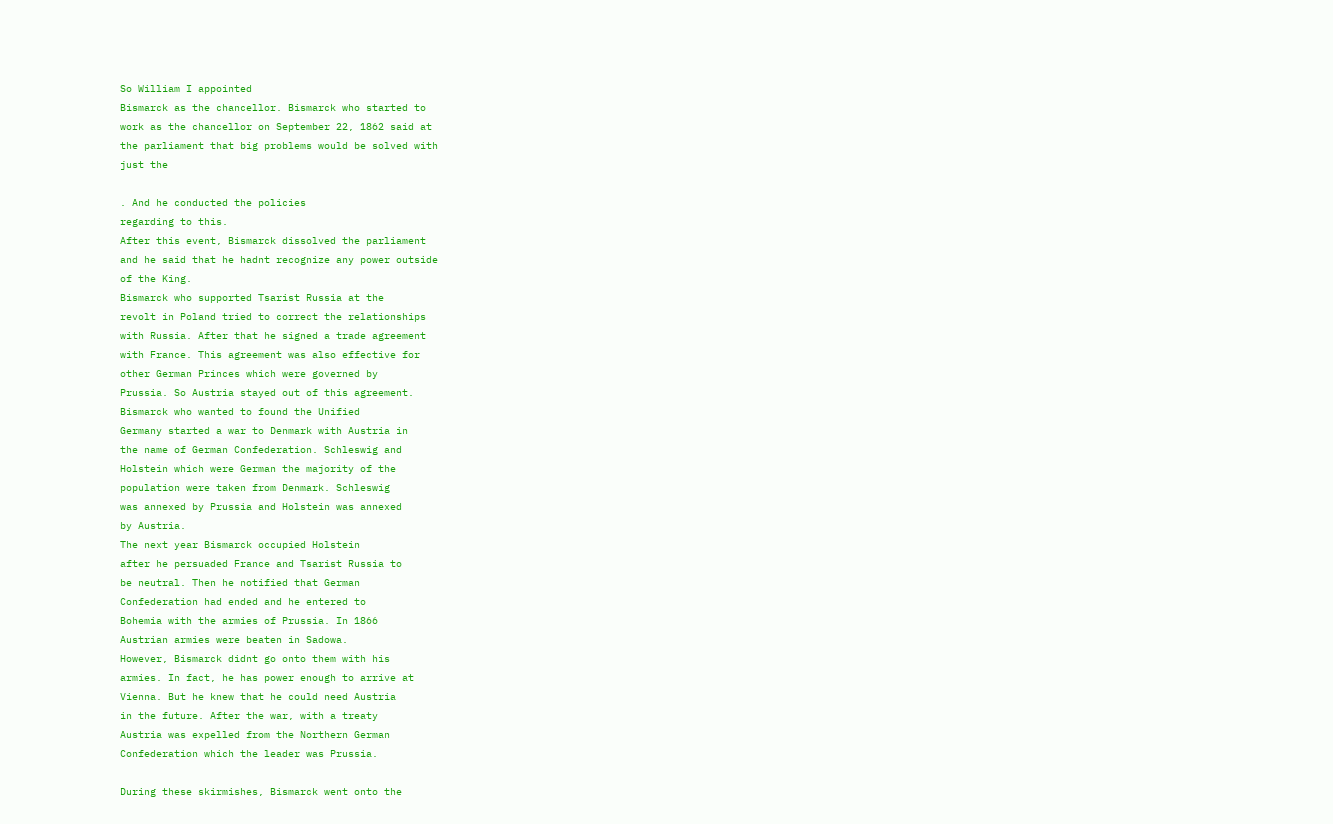So William I appointed
Bismarck as the chancellor. Bismarck who started to
work as the chancellor on September 22, 1862 said at
the parliament that big problems would be solved with
just the

. And he conducted the policies
regarding to this.
After this event, Bismarck dissolved the parliament
and he said that he hadnt recognize any power outside
of the King.
Bismarck who supported Tsarist Russia at the
revolt in Poland tried to correct the relationships
with Russia. After that he signed a trade agreement
with France. This agreement was also effective for
other German Princes which were governed by
Prussia. So Austria stayed out of this agreement.
Bismarck who wanted to found the Unified
Germany started a war to Denmark with Austria in
the name of German Confederation. Schleswig and
Holstein which were German the majority of the
population were taken from Denmark. Schleswig
was annexed by Prussia and Holstein was annexed
by Austria.
The next year Bismarck occupied Holstein
after he persuaded France and Tsarist Russia to
be neutral. Then he notified that German
Confederation had ended and he entered to
Bohemia with the armies of Prussia. In 1866
Austrian armies were beaten in Sadowa.
However, Bismarck didnt go onto them with his
armies. In fact, he has power enough to arrive at
Vienna. But he knew that he could need Austria
in the future. After the war, with a treaty
Austria was expelled from the Northern German
Confederation which the leader was Prussia.

During these skirmishes, Bismarck went onto the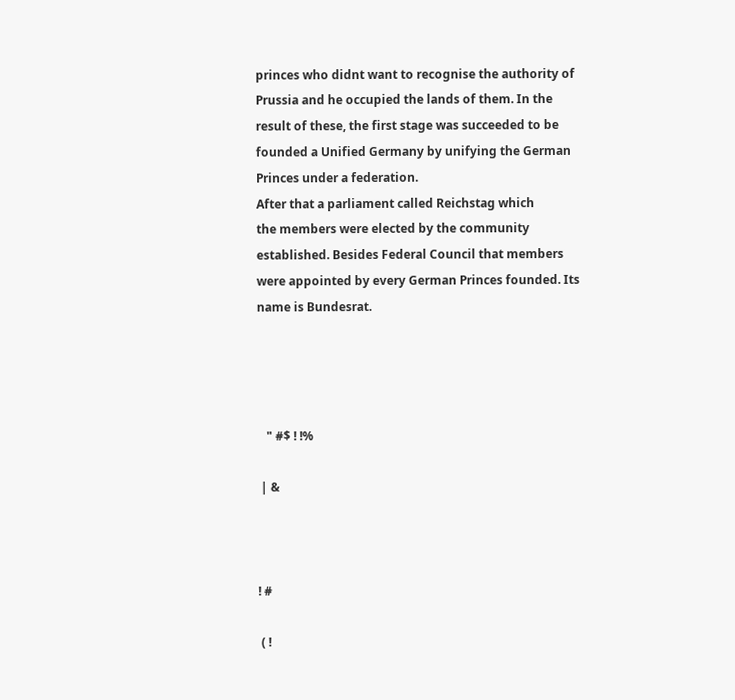princes who didnt want to recognise the authority of
Prussia and he occupied the lands of them. In the
result of these, the first stage was succeeded to be
founded a Unified Germany by unifying the German
Princes under a federation.
After that a parliament called Reichstag which
the members were elected by the community
established. Besides Federal Council that members
were appointed by every German Princes founded. Its
name is Bundesrat.




   " #$ ! !%

 | &



! #

 ( !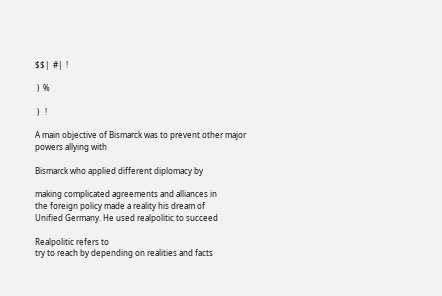$$|  #|  !

 )  %

 )   !

A main objective of Bismarck was to prevent other major powers allying with

Bismarck who applied different diplomacy by

making complicated agreements and alliances in
the foreign policy made a reality his dream of
Unified Germany. He used realpolitic to succeed

Realpolitic refers to
try to reach by depending on realities and facts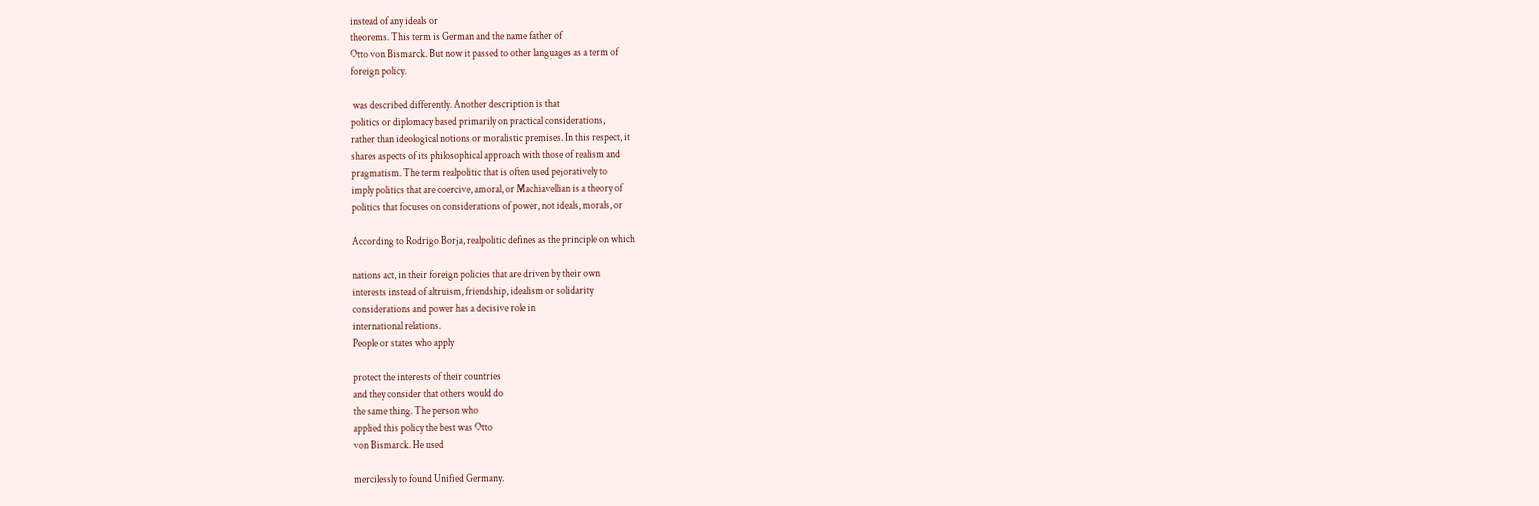instead of any ideals or
theorems. This term is German and the name father of
Otto von Bismarck. But now it passed to other languages as a term of
foreign policy.

 was described differently. Another description is that
politics or diplomacy based primarily on practical considerations,
rather than ideological notions or moralistic premises. In this respect, it
shares aspects of its philosophical approach with those of realism and
pragmatism. The term realpolitic that is often used pejoratively to
imply politics that are coercive, amoral, or Machiavellian is a theory of
politics that focuses on considerations of power, not ideals, morals, or

According to Rodrigo Borja, realpolitic defines as the principle on which

nations act, in their foreign policies that are driven by their own
interests instead of altruism, friendship, idealism or solidarity
considerations and power has a decisive role in
international relations.
People or states who apply

protect the interests of their countries
and they consider that others would do
the same thing. The person who
applied this policy the best was Otto
von Bismarck. He used

mercilessly to found Unified Germany.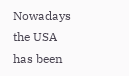Nowadays the USA has been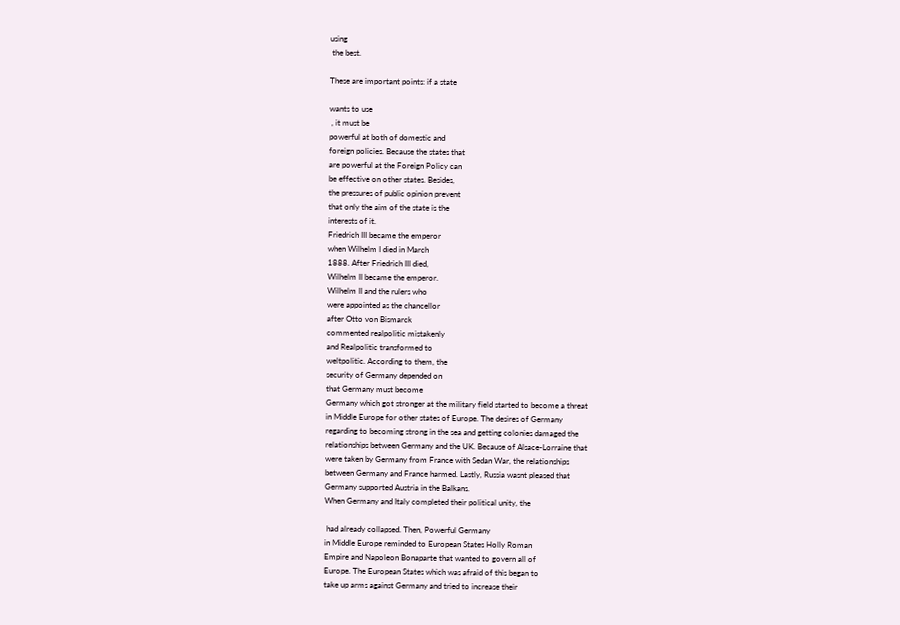using
 the best.

These are important points: if a state

wants to use
 , it must be
powerful at both of domestic and
foreign policies. Because the states that
are powerful at the Foreign Policy can
be effective on other states. Besides,
the pressures of public opinion prevent
that only the aim of the state is the
interests of it.
Friedrich III became the emperor
when Wilhelm I died in March
1888. After Friedrich III died,
Wilhelm II became the emperor.
Wilhelm II and the rulers who
were appointed as the chancellor
after Otto von Bismarck
commented realpolitic mistakenly
and Realpolitic transformed to
weltpolitic. According to them, the
security of Germany depended on
that Germany must become
Germany which got stronger at the military field started to become a threat
in Middle Europe for other states of Europe. The desires of Germany
regarding to becoming strong in the sea and getting colonies damaged the
relationships between Germany and the UK. Because of Alsace-Lorraine that
were taken by Germany from France with Sedan War, the relationships
between Germany and France harmed. Lastly, Russia wasnt pleased that
Germany supported Austria in the Balkans.
When Germany and Italy completed their political unity, the

 had already collapsed. Then, Powerful Germany
in Middle Europe reminded to European States Holly Roman
Empire and Napoleon Bonaparte that wanted to govern all of
Europe. The European States which was afraid of this began to
take up arms against Germany and tried to increase their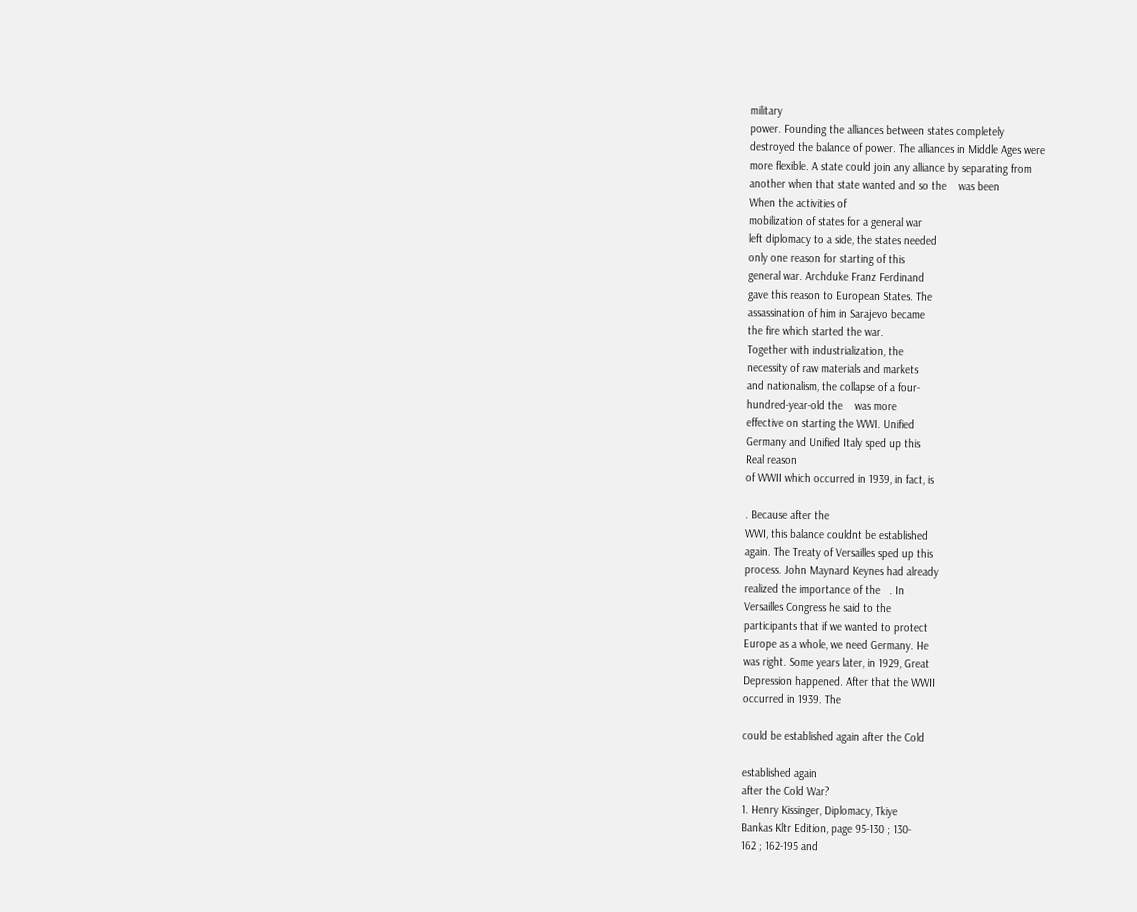military
power. Founding the alliances between states completely
destroyed the balance of power. The alliances in Middle Ages were
more flexible. A state could join any alliance by separating from
another when that state wanted and so the    was been
When the activities of
mobilization of states for a general war
left diplomacy to a side, the states needed
only one reason for starting of this
general war. Archduke Franz Ferdinand
gave this reason to European States. The
assassination of him in Sarajevo became
the fire which started the war.
Together with industrialization, the
necessity of raw materials and markets
and nationalism, the collapse of a four-
hundred-year-old the    was more
effective on starting the WWI. Unified
Germany and Unified Italy sped up this
Real reason
of WWII which occurred in 1939, in fact, is

. Because after the
WWI, this balance couldnt be established
again. The Treaty of Versailles sped up this
process. John Maynard Keynes had already
realized the importance of the   . In
Versailles Congress he said to the
participants that if we wanted to protect
Europe as a whole, we need Germany. He
was right. Some years later, in 1929, Great
Depression happened. After that the WWII
occurred in 1939. The

could be established again after the Cold

established again
after the Cold War?
1. Henry Kissinger, Diplomacy, Tkiye
Bankas Kltr Edition, page 95-130 ; 130-
162 ; 162-195 and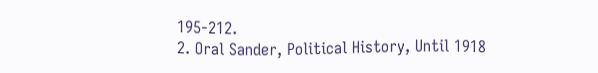195-212.
2. Oral Sander, Political History, Until 1918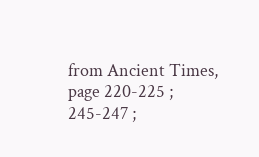from Ancient Times, page 220-225 ; 245-247 ;